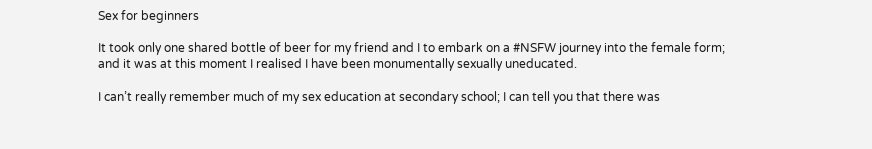Sex for beginners

It took only one shared bottle of beer for my friend and I to embark on a #NSFW journey into the female form; and it was at this moment I realised I have been monumentally sexually uneducated.

I can’t really remember much of my sex education at secondary school; I can tell you that there was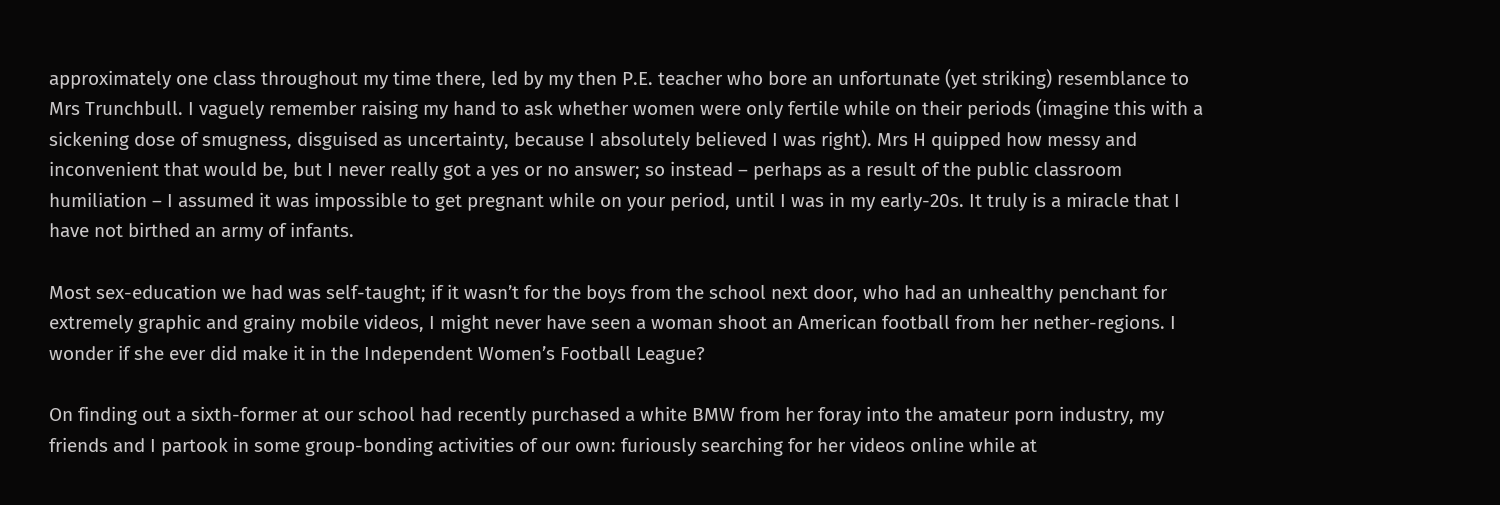approximately one class throughout my time there, led by my then P.E. teacher who bore an unfortunate (yet striking) resemblance to Mrs Trunchbull. I vaguely remember raising my hand to ask whether women were only fertile while on their periods (imagine this with a sickening dose of smugness, disguised as uncertainty, because I absolutely believed I was right). Mrs H quipped how messy and inconvenient that would be, but I never really got a yes or no answer; so instead – perhaps as a result of the public classroom humiliation – I assumed it was impossible to get pregnant while on your period, until I was in my early-20s. It truly is a miracle that I have not birthed an army of infants.

Most sex-education we had was self-taught; if it wasn’t for the boys from the school next door, who had an unhealthy penchant for extremely graphic and grainy mobile videos, I might never have seen a woman shoot an American football from her nether-regions. I wonder if she ever did make it in the Independent Women’s Football League?

On finding out a sixth-former at our school had recently purchased a white BMW from her foray into the amateur porn industry, my friends and I partook in some group-bonding activities of our own: furiously searching for her videos online while at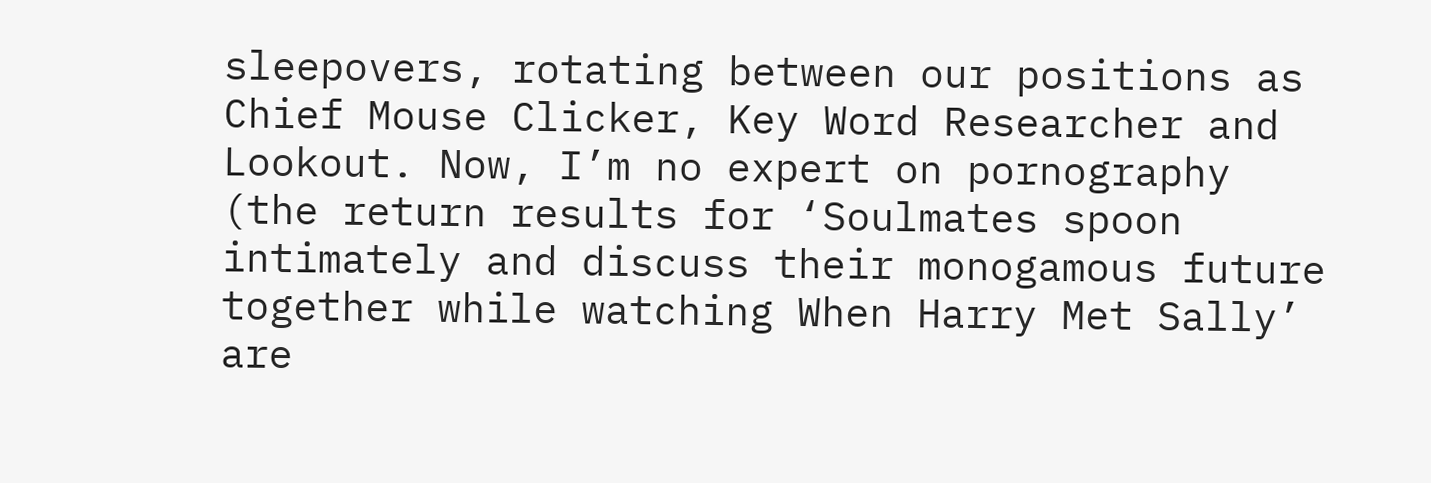sleepovers, rotating between our positions as Chief Mouse Clicker, Key Word Researcher and Lookout. Now, I’m no expert on pornography (the return results for ‘Soulmates spoon intimately and discuss their monogamous future together while watching When Harry Met Sally’ are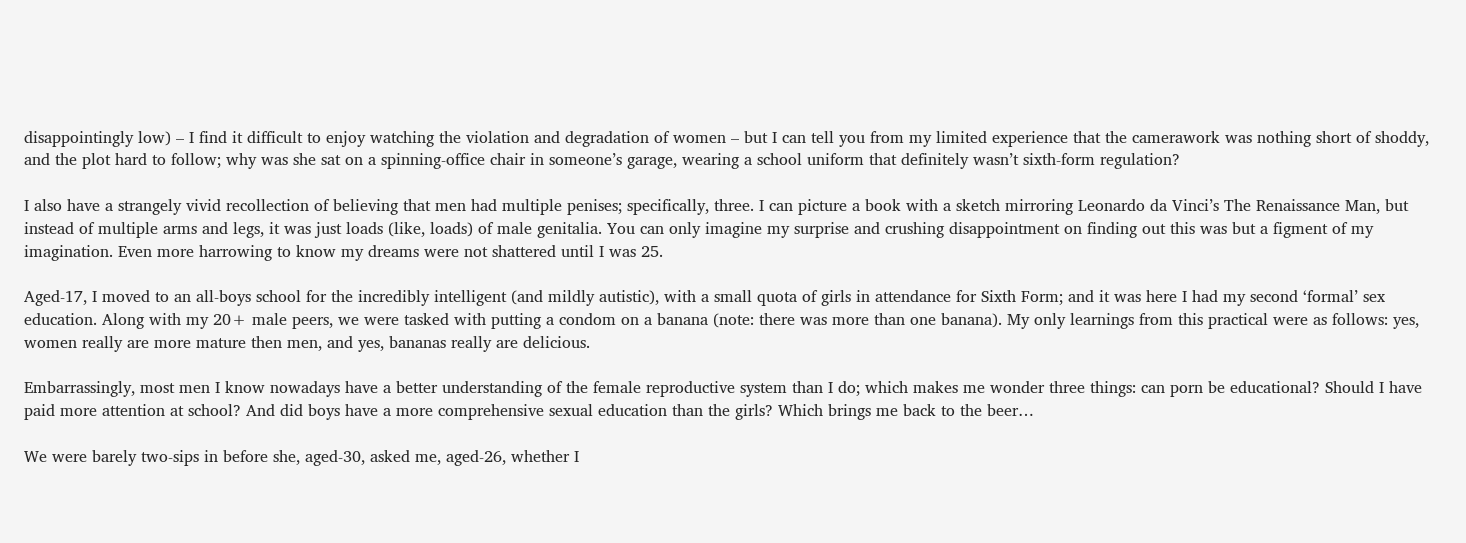disappointingly low) – I find it difficult to enjoy watching the violation and degradation of women – but I can tell you from my limited experience that the camerawork was nothing short of shoddy, and the plot hard to follow; why was she sat on a spinning-office chair in someone’s garage, wearing a school uniform that definitely wasn’t sixth-form regulation?

I also have a strangely vivid recollection of believing that men had multiple penises; specifically, three. I can picture a book with a sketch mirroring Leonardo da Vinci’s The Renaissance Man, but instead of multiple arms and legs, it was just loads (like, loads) of male genitalia. You can only imagine my surprise and crushing disappointment on finding out this was but a figment of my imagination. Even more harrowing to know my dreams were not shattered until I was 25.

Aged-17, I moved to an all-boys school for the incredibly intelligent (and mildly autistic), with a small quota of girls in attendance for Sixth Form; and it was here I had my second ‘formal’ sex education. Along with my 20+ male peers, we were tasked with putting a condom on a banana (note: there was more than one banana). My only learnings from this practical were as follows: yes, women really are more mature then men, and yes, bananas really are delicious.

Embarrassingly, most men I know nowadays have a better understanding of the female reproductive system than I do; which makes me wonder three things: can porn be educational? Should I have paid more attention at school? And did boys have a more comprehensive sexual education than the girls? Which brings me back to the beer…

We were barely two-sips in before she, aged-30, asked me, aged-26, whether I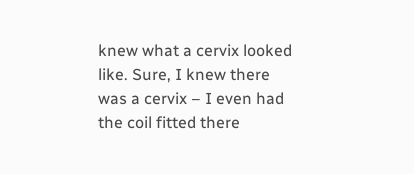knew what a cervix looked like. Sure, I knew there was a cervix – I even had the coil fitted there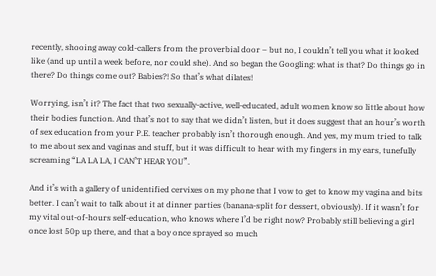recently, shooing away cold-callers from the proverbial door – but no, I couldn’t tell you what it looked like (and up until a week before, nor could she). And so began the Googling: what is that? Do things go in there? Do things come out? Babies?! So that’s what dilates!

Worrying, isn’t it? The fact that two sexually-active, well-educated, adult women know so little about how their bodies function. And that’s not to say that we didn’t listen, but it does suggest that an hour’s worth of sex education from your P.E. teacher probably isn’t thorough enough. And yes, my mum tried to talk to me about sex and vaginas and stuff, but it was difficult to hear with my fingers in my ears, tunefully screaming “LA LA LA, I CAN’T HEAR YOU”.

And it’s with a gallery of unidentified cervixes on my phone that I vow to get to know my vagina and bits better. I can’t wait to talk about it at dinner parties (banana-split for dessert, obviously). If it wasn’t for my vital out-of-hours self-education, who knows where I’d be right now? Probably still believing a girl once lost 50p up there, and that a boy once sprayed so much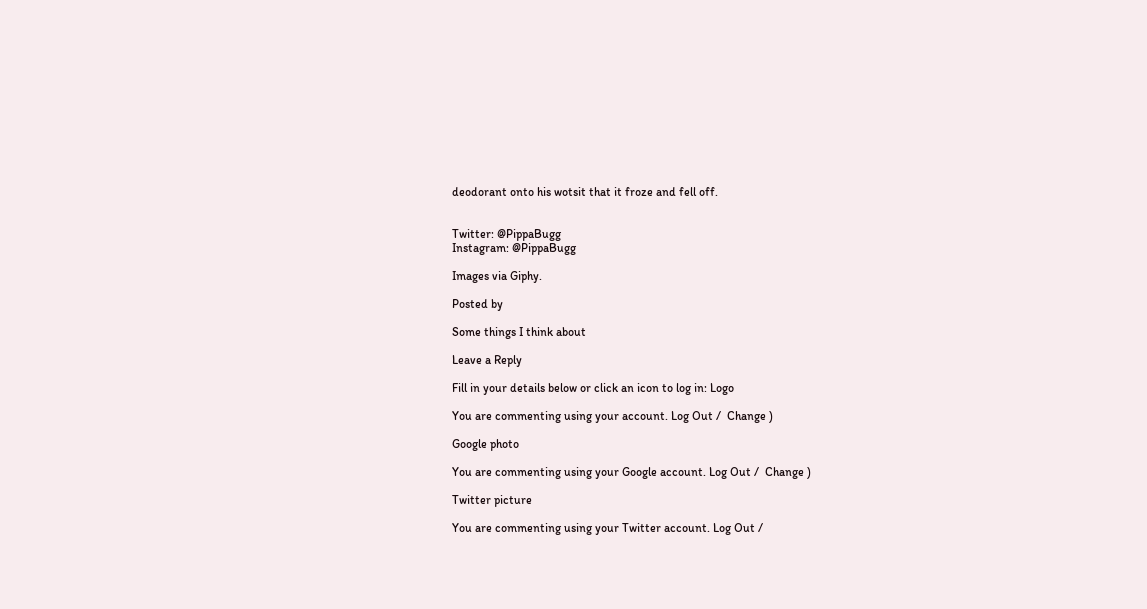deodorant onto his wotsit that it froze and fell off.


Twitter: @PippaBugg
Instagram: @PippaBugg

Images via Giphy.

Posted by

Some things I think about

Leave a Reply

Fill in your details below or click an icon to log in: Logo

You are commenting using your account. Log Out /  Change )

Google photo

You are commenting using your Google account. Log Out /  Change )

Twitter picture

You are commenting using your Twitter account. Log Out /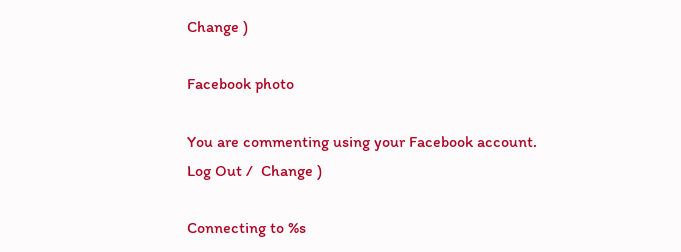Change )

Facebook photo

You are commenting using your Facebook account. Log Out /  Change )

Connecting to %s